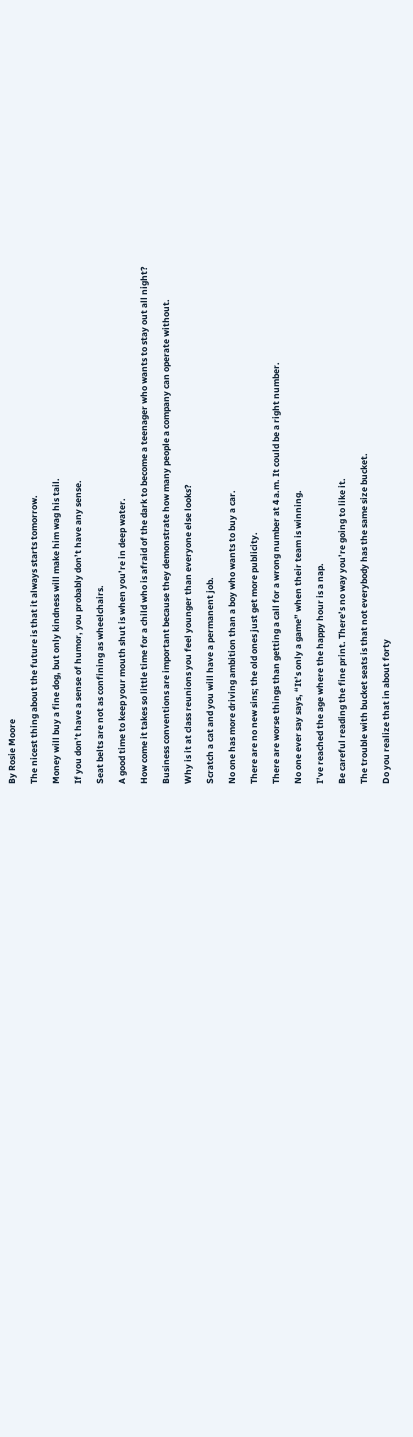By Rosie Moore

The nicest thing about the future is that it always starts tomorrow.

Money will buy a fine dog, but only kindness will make him wag his tail.

If you don’t have a sense of humor, you probably don’t have any sense.

Seat belts are not as confining as wheelchairs.

A good time to keep your mouth shut is when you’re in deep water.

How come it takes so little time for a child who is afraid of the dark to become a teenager who wants to stay out all night?

Business conventions are important because they demonstrate how many people a company can operate without.

Why is it at class reunions you feel younger than everyone else looks?

Scratch a cat and you will have a permanent job.

No one has more driving ambition than a boy who wants to buy a car.

There are no new sins; the old ones just get more publicity.

There are worse things than getting a call for a wrong number at 4 a.m. It could be a right number.

No one ever say says, “It’s only a game” when their team is winning.

I’ve reached the age where the happy hour is a nap.

Be careful reading the fine print. There’s no way you’re going to like it.

The trouble with bucket seats is that not everybody has the same size bucket.

Do you realize that in about forty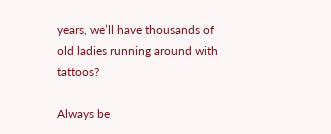years, we’ll have thousands of old ladies running around with tattoos?

Always be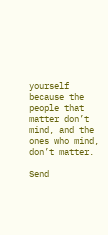yourself because the people that matter don’t mind, and the ones who mind, don’t matter.

Send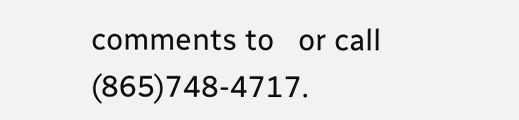comments to   or call (865)748-4717.